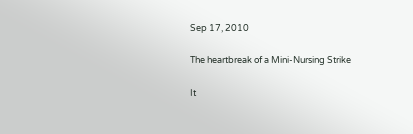Sep 17, 2010

The heartbreak of a Mini-Nursing Strike

It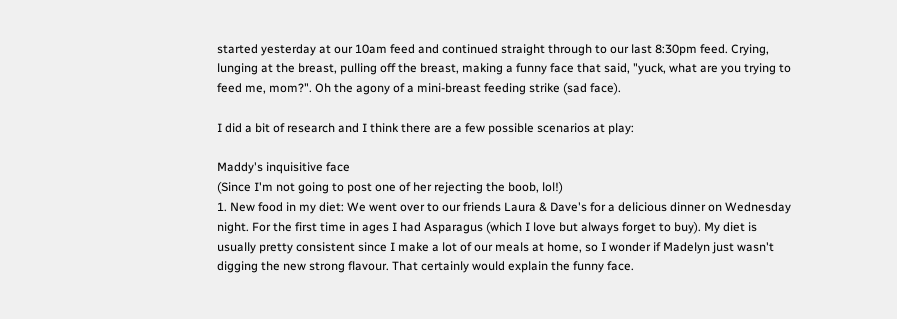started yesterday at our 10am feed and continued straight through to our last 8:30pm feed. Crying, lunging at the breast, pulling off the breast, making a funny face that said, "yuck, what are you trying to feed me, mom?". Oh the agony of a mini-breast feeding strike (sad face).

I did a bit of research and I think there are a few possible scenarios at play:

Maddy's inquisitive face
(Since I'm not going to post one of her rejecting the boob, lol!)
1. New food in my diet: We went over to our friends Laura & Dave's for a delicious dinner on Wednesday night. For the first time in ages I had Asparagus (which I love but always forget to buy). My diet is usually pretty consistent since I make a lot of our meals at home, so I wonder if Madelyn just wasn't digging the new strong flavour. That certainly would explain the funny face.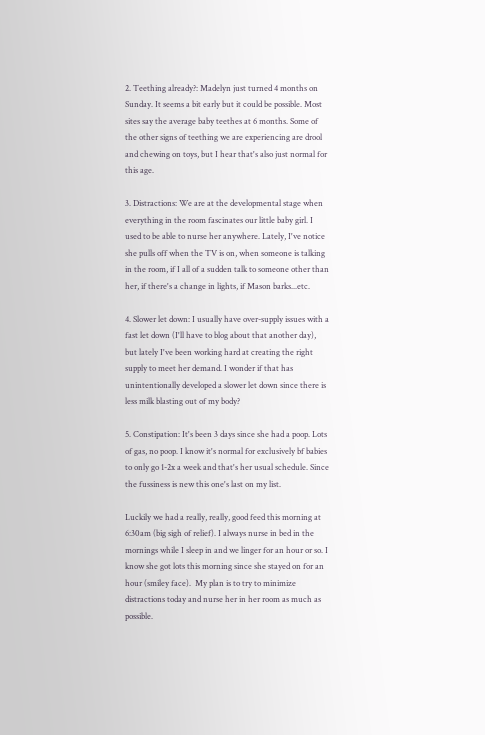2. Teething already?: Madelyn just turned 4 months on Sunday. It seems a bit early but it could be possible. Most sites say the average baby teethes at 6 months. Some of the other signs of teething we are experiencing are drool and chewing on toys, but I hear that's also just normal for this age.

3. Distractions: We are at the developmental stage when everything in the room fascinates our little baby girl. I used to be able to nurse her anywhere. Lately, I've notice she pulls off when the TV is on, when someone is talking in the room, if I all of a sudden talk to someone other than her, if there's a change in lights, if Mason barks...etc.

4. Slower let down: I usually have over-supply issues with a fast let down (I'll have to blog about that another day), but lately I've been working hard at creating the right supply to meet her demand. I wonder if that has unintentionally developed a slower let down since there is less milk blasting out of my body?

5. Constipation: It's been 3 days since she had a poop. Lots of gas, no poop. I know it's normal for exclusively bf babies to only go 1-2x a week and that's her usual schedule. Since the fussiness is new this one's last on my list.

Luckily we had a really, really, good feed this morning at 6:30am (big sigh of relief). I always nurse in bed in the mornings while I sleep in and we linger for an hour or so. I know she got lots this morning since she stayed on for an hour (smiley face).  My plan is to try to minimize distractions today and nurse her in her room as much as possible.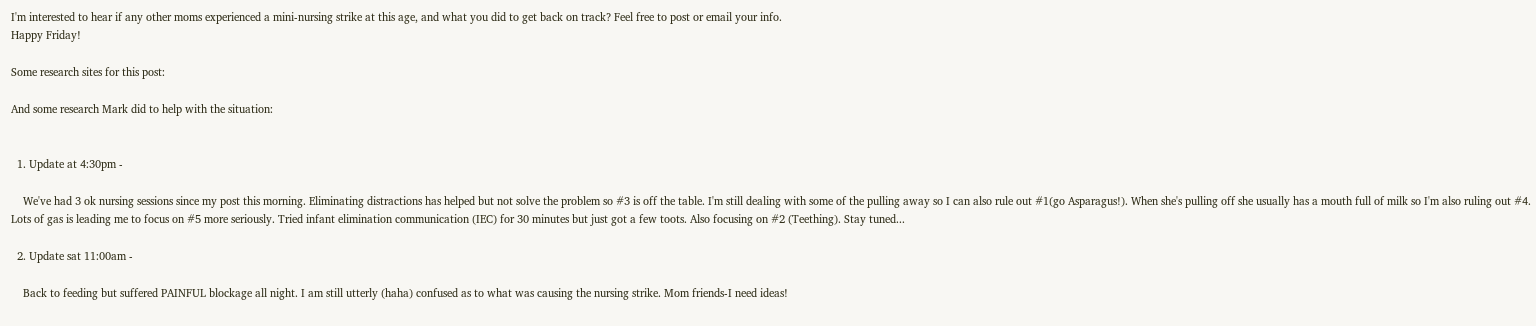I'm interested to hear if any other moms experienced a mini-nursing strike at this age, and what you did to get back on track? Feel free to post or email your info.
Happy Friday!

Some research sites for this post:

And some research Mark did to help with the situation:


  1. Update at 4:30pm -

    We've had 3 ok nursing sessions since my post this morning. Eliminating distractions has helped but not solve the problem so #3 is off the table. I'm still dealing with some of the pulling away so I can also rule out #1(go Asparagus!). When she's pulling off she usually has a mouth full of milk so I'm also ruling out #4. Lots of gas is leading me to focus on #5 more seriously. Tried infant elimination communication (IEC) for 30 minutes but just got a few toots. Also focusing on #2 (Teething). Stay tuned...

  2. Update sat 11:00am -

    Back to feeding but suffered PAINFUL blockage all night. I am still utterly (haha) confused as to what was causing the nursing strike. Mom friends-I need ideas!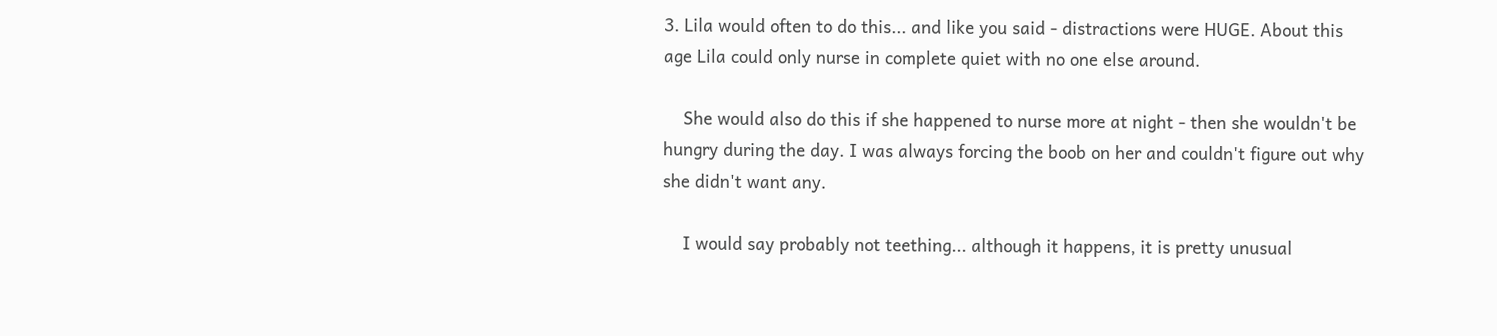3. Lila would often to do this... and like you said - distractions were HUGE. About this age Lila could only nurse in complete quiet with no one else around.

    She would also do this if she happened to nurse more at night - then she wouldn't be hungry during the day. I was always forcing the boob on her and couldn't figure out why she didn't want any.

    I would say probably not teething... although it happens, it is pretty unusual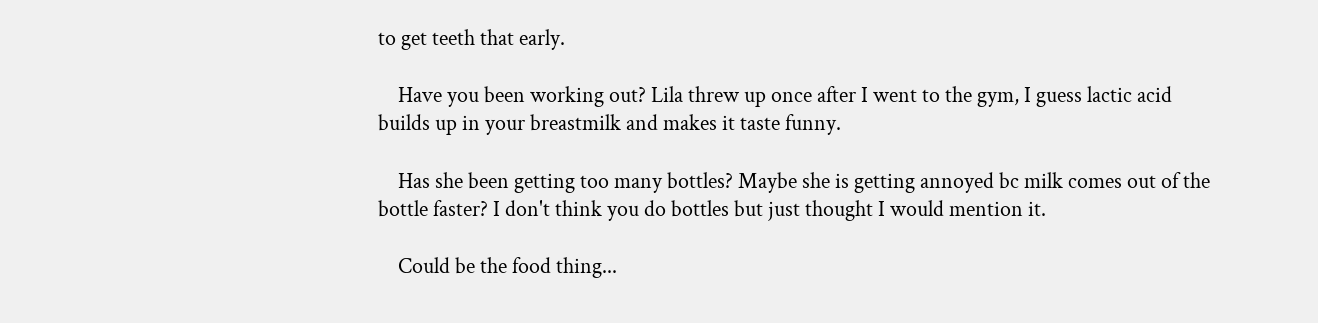to get teeth that early.

    Have you been working out? Lila threw up once after I went to the gym, I guess lactic acid builds up in your breastmilk and makes it taste funny.

    Has she been getting too many bottles? Maybe she is getting annoyed bc milk comes out of the bottle faster? I don't think you do bottles but just thought I would mention it.

    Could be the food thing...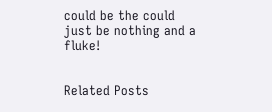could be the could just be nothing and a fluke!


Related Posts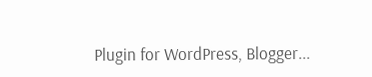Plugin for WordPress, Blogger...